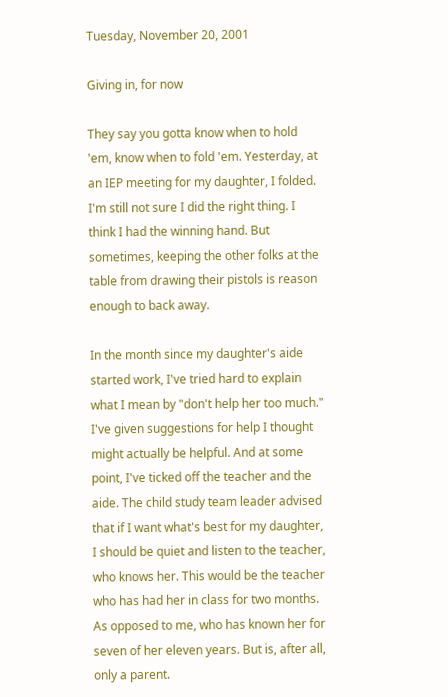Tuesday, November 20, 2001

Giving in, for now

They say you gotta know when to hold 'em, know when to fold 'em. Yesterday, at an IEP meeting for my daughter, I folded. I'm still not sure I did the right thing. I think I had the winning hand. But sometimes, keeping the other folks at the table from drawing their pistols is reason enough to back away.

In the month since my daughter's aide started work, I've tried hard to explain what I mean by "don't help her too much." I've given suggestions for help I thought might actually be helpful. And at some point, I've ticked off the teacher and the aide. The child study team leader advised that if I want what's best for my daughter, I should be quiet and listen to the teacher, who knows her. This would be the teacher who has had her in class for two months. As opposed to me, who has known her for seven of her eleven years. But is, after all, only a parent.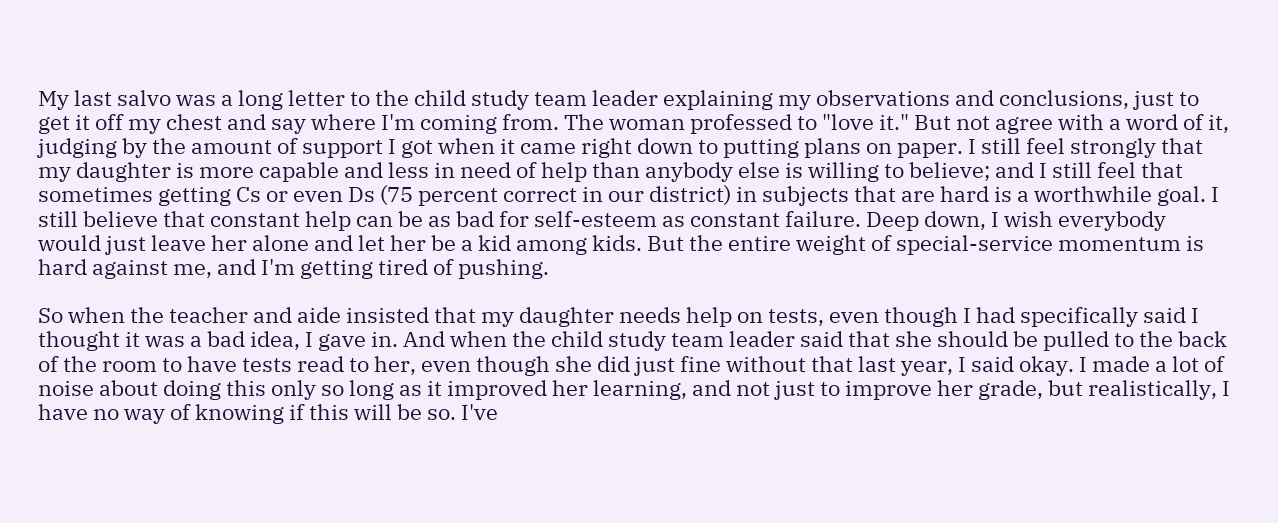My last salvo was a long letter to the child study team leader explaining my observations and conclusions, just to get it off my chest and say where I'm coming from. The woman professed to "love it." But not agree with a word of it, judging by the amount of support I got when it came right down to putting plans on paper. I still feel strongly that my daughter is more capable and less in need of help than anybody else is willing to believe; and I still feel that sometimes getting Cs or even Ds (75 percent correct in our district) in subjects that are hard is a worthwhile goal. I still believe that constant help can be as bad for self-esteem as constant failure. Deep down, I wish everybody would just leave her alone and let her be a kid among kids. But the entire weight of special-service momentum is hard against me, and I'm getting tired of pushing.

So when the teacher and aide insisted that my daughter needs help on tests, even though I had specifically said I thought it was a bad idea, I gave in. And when the child study team leader said that she should be pulled to the back of the room to have tests read to her, even though she did just fine without that last year, I said okay. I made a lot of noise about doing this only so long as it improved her learning, and not just to improve her grade, but realistically, I have no way of knowing if this will be so. I've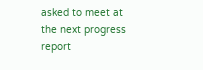asked to meet at the next progress report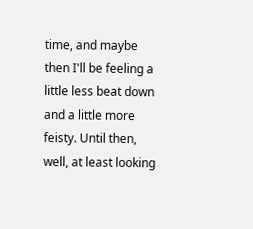time, and maybe then I'll be feeling a little less beat down and a little more feisty. Until then, well, at least looking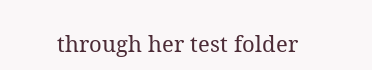through her test folder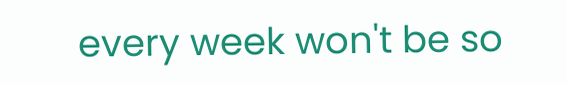every week won't be so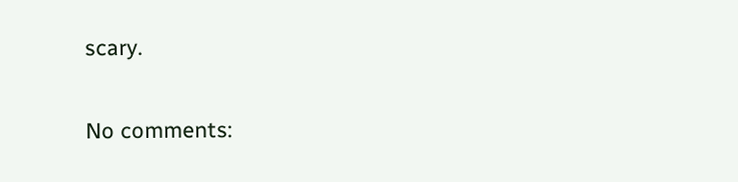scary.

No comments: